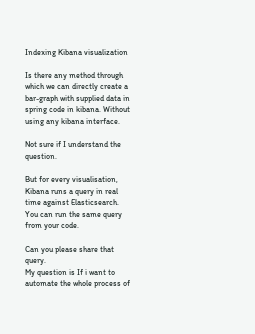Indexing Kibana visualization

Is there any method through which we can directly create a bar-graph with supplied data in spring code in kibana. Without using any kibana interface.

Not sure if I understand the question.

But for every visualisation, Kibana runs a query in real time against Elasticsearch.
You can run the same query from your code.

Can you please share that query.
My question is If i want to automate the whole process of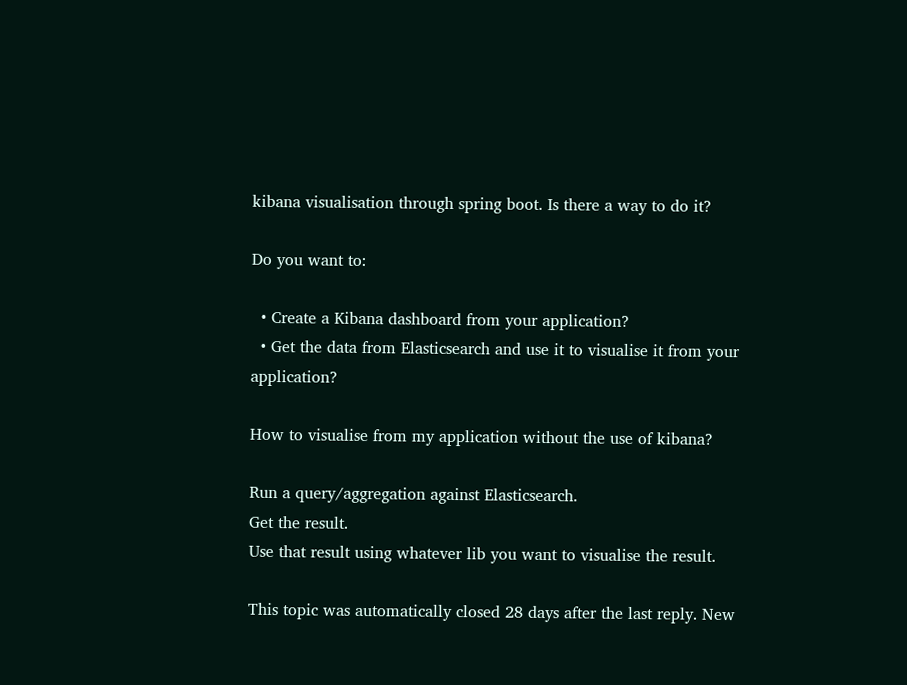kibana visualisation through spring boot. Is there a way to do it?

Do you want to:

  • Create a Kibana dashboard from your application?
  • Get the data from Elasticsearch and use it to visualise it from your application?

How to visualise from my application without the use of kibana?

Run a query/aggregation against Elasticsearch.
Get the result.
Use that result using whatever lib you want to visualise the result.

This topic was automatically closed 28 days after the last reply. New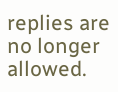replies are no longer allowed.